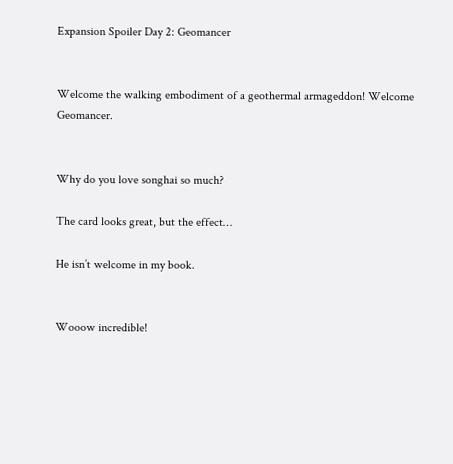Expansion Spoiler Day 2: Geomancer


Welcome the walking embodiment of a geothermal armageddon! Welcome Geomancer.


Why do you love songhai so much?

The card looks great, but the effect…

He isn’t welcome in my book.


Wooow incredible!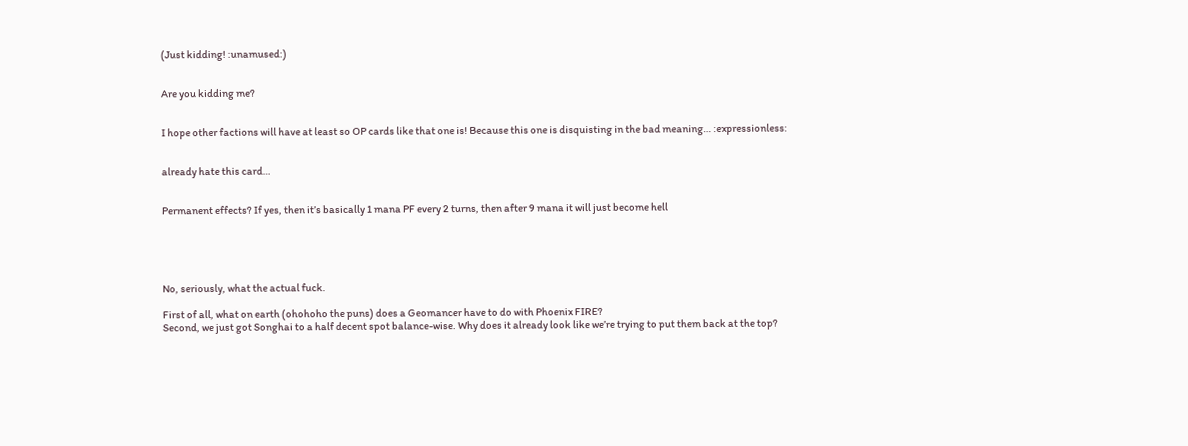(Just kidding! :unamused:)


Are you kidding me?


I hope other factions will have at least so OP cards like that one is! Because this one is disquisting in the bad meaning… :expressionless:


already hate this card…


Permanent effects? If yes, then it’s basically 1 mana PF every 2 turns, then after 9 mana it will just become hell





No, seriously, what the actual fuck.

First of all, what on earth (ohohoho the puns) does a Geomancer have to do with Phoenix FIRE?
Second, we just got Songhai to a half decent spot balance-wise. Why does it already look like we’re trying to put them back at the top?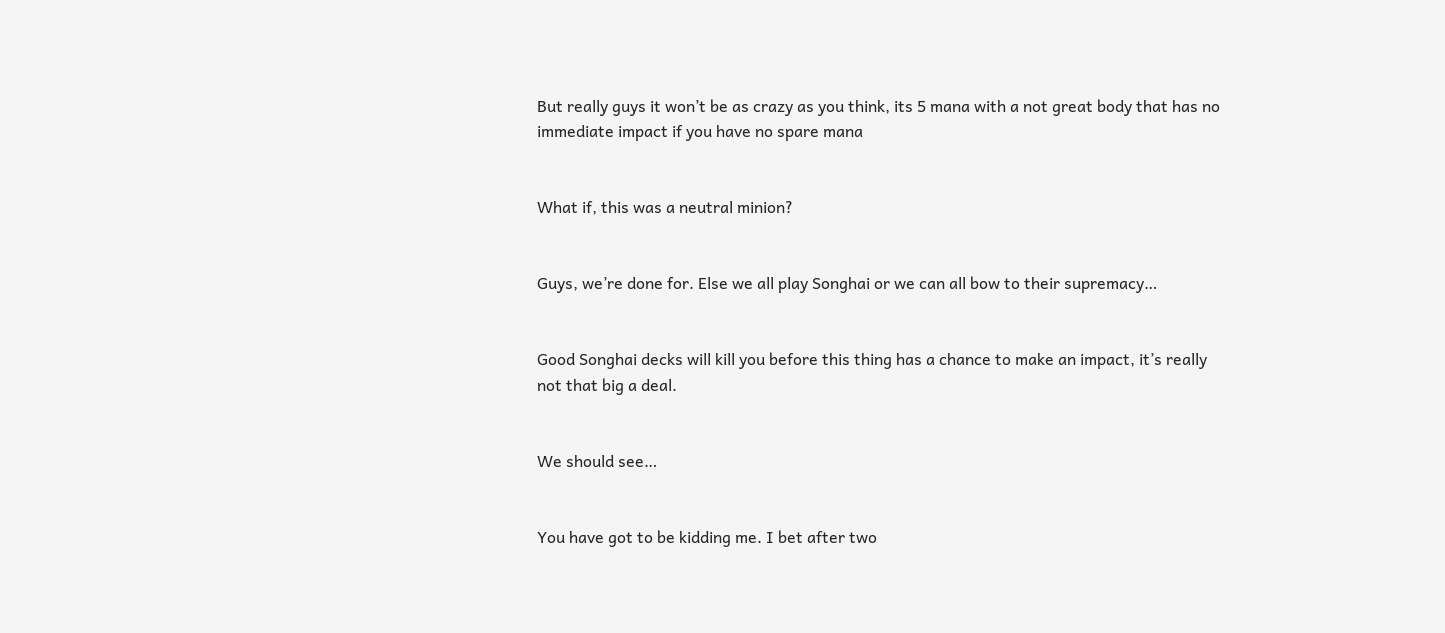But really guys it won’t be as crazy as you think, its 5 mana with a not great body that has no immediate impact if you have no spare mana


What if, this was a neutral minion?


Guys, we’re done for. Else we all play Songhai or we can all bow to their supremacy…


Good Songhai decks will kill you before this thing has a chance to make an impact, it’s really not that big a deal.


We should see…


You have got to be kidding me. I bet after two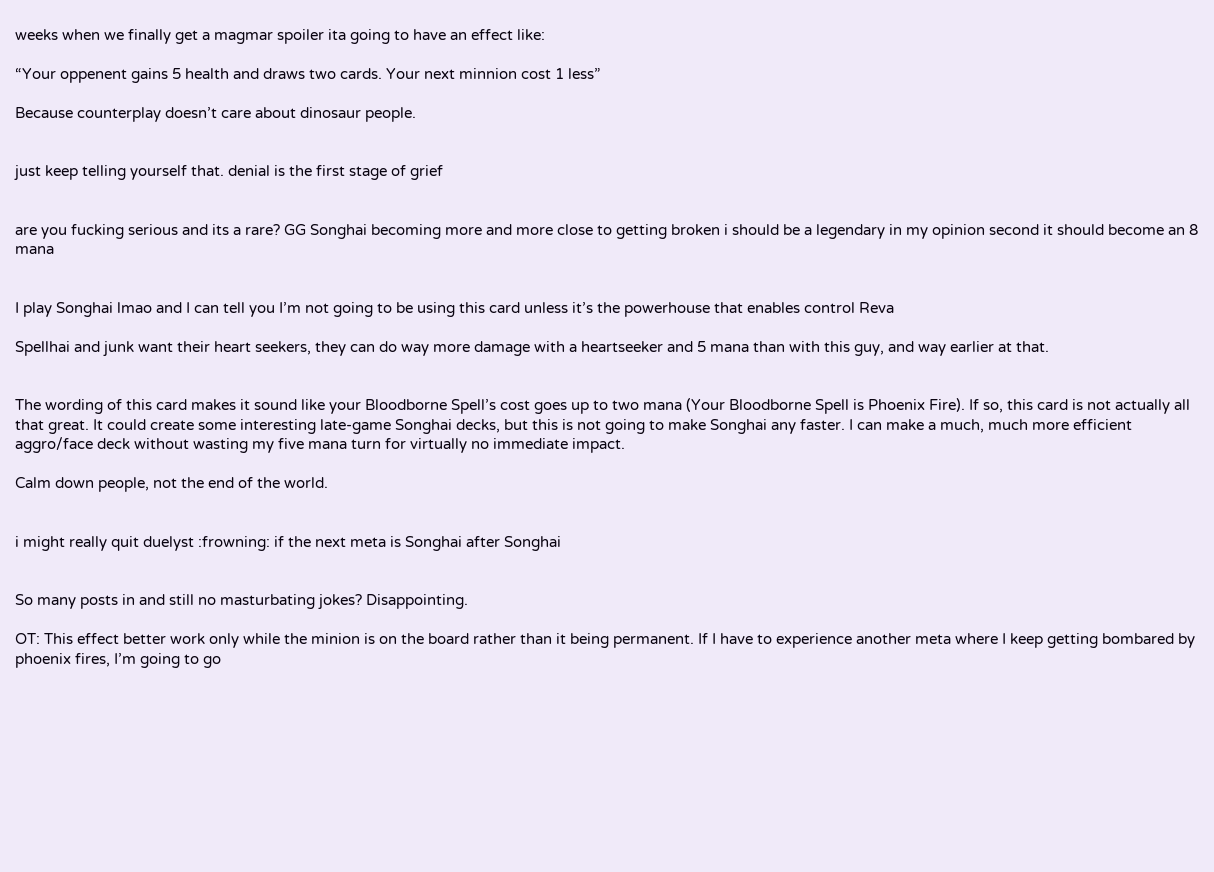weeks when we finally get a magmar spoiler ita going to have an effect like:

“Your oppenent gains 5 health and draws two cards. Your next minnion cost 1 less”

Because counterplay doesn’t care about dinosaur people.


just keep telling yourself that. denial is the first stage of grief


are you fucking serious and its a rare? GG Songhai becoming more and more close to getting broken i should be a legendary in my opinion second it should become an 8 mana


I play Songhai lmao and I can tell you I’m not going to be using this card unless it’s the powerhouse that enables control Reva

Spellhai and junk want their heart seekers, they can do way more damage with a heartseeker and 5 mana than with this guy, and way earlier at that.


The wording of this card makes it sound like your Bloodborne Spell’s cost goes up to two mana (Your Bloodborne Spell is Phoenix Fire). If so, this card is not actually all that great. It could create some interesting late-game Songhai decks, but this is not going to make Songhai any faster. I can make a much, much more efficient aggro/face deck without wasting my five mana turn for virtually no immediate impact.

Calm down people, not the end of the world.


i might really quit duelyst :frowning: if the next meta is Songhai after Songhai


So many posts in and still no masturbating jokes? Disappointing.

OT: This effect better work only while the minion is on the board rather than it being permanent. If I have to experience another meta where I keep getting bombared by phoenix fires, I’m going to go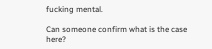fucking mental.

Can someone confirm what is the case here?